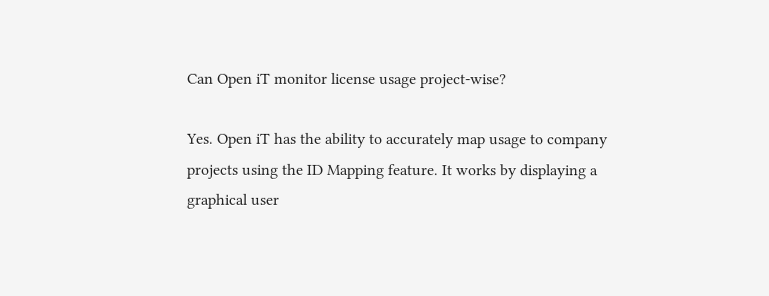Can Open iT monitor license usage project-wise?

Yes. Open iT has the ability to accurately map usage to company projects using the ID Mapping feature. It works by displaying a graphical user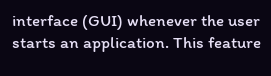interface (GUI) whenever the user starts an application. This feature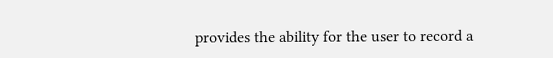provides the ability for the user to record a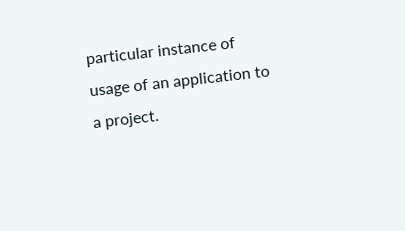particular instance of usage of an application to a project.